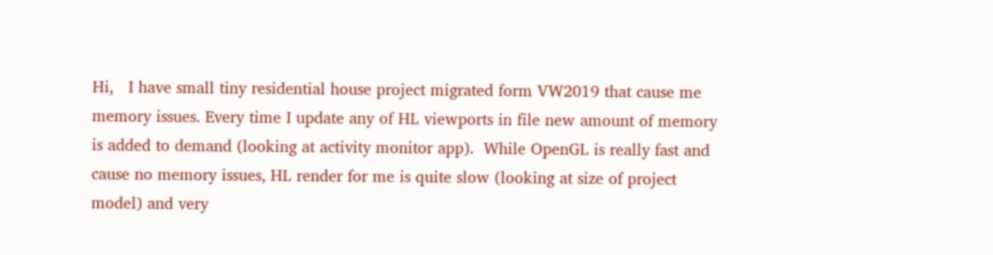Hi,   I have small tiny residential house project migrated form VW2019 that cause me memory issues. Every time I update any of HL viewports in file new amount of memory is added to demand (looking at activity monitor app).  While OpenGL is really fast and cause no memory issues, HL render for me is quite slow (looking at size of project model) and very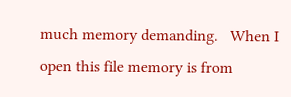much memory demanding.   When I open this file memory is from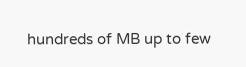hundreds of MB up to few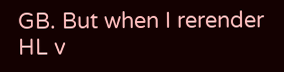GB. But when I rerender HL v